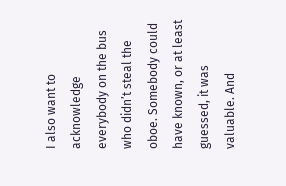I also want to acknowledge everybody on the bus who didn’t steal the oboe. Somebody could have known, or at least guessed, it was valuable. And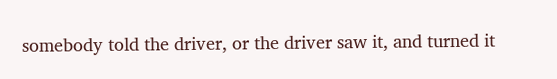somebody told the driver, or the driver saw it, and turned it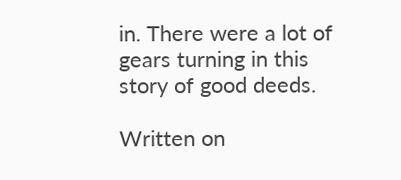in. There were a lot of gears turning in this story of good deeds.

Written on